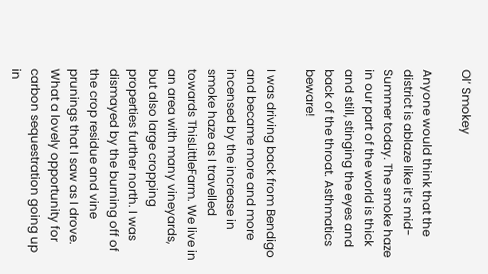Ol’ Smokey

Anyone would think that the district is ablaze like it’s mid-Summer today. The smoke haze in our part of the world is thick and still, stinging the eyes and back of the throat. Asthmatics beware!

I was driving back from Bendigo and became more and more incensed by the increase in smoke haze as I travelled towards ThisLittleFarm. We live in an area with many vineyards, but also large cropping properties further north. I was dismayed by the burning off of the crop residue and vine prunings that I saw as I drove. What a lovely opportunity for carbon sequestration going up in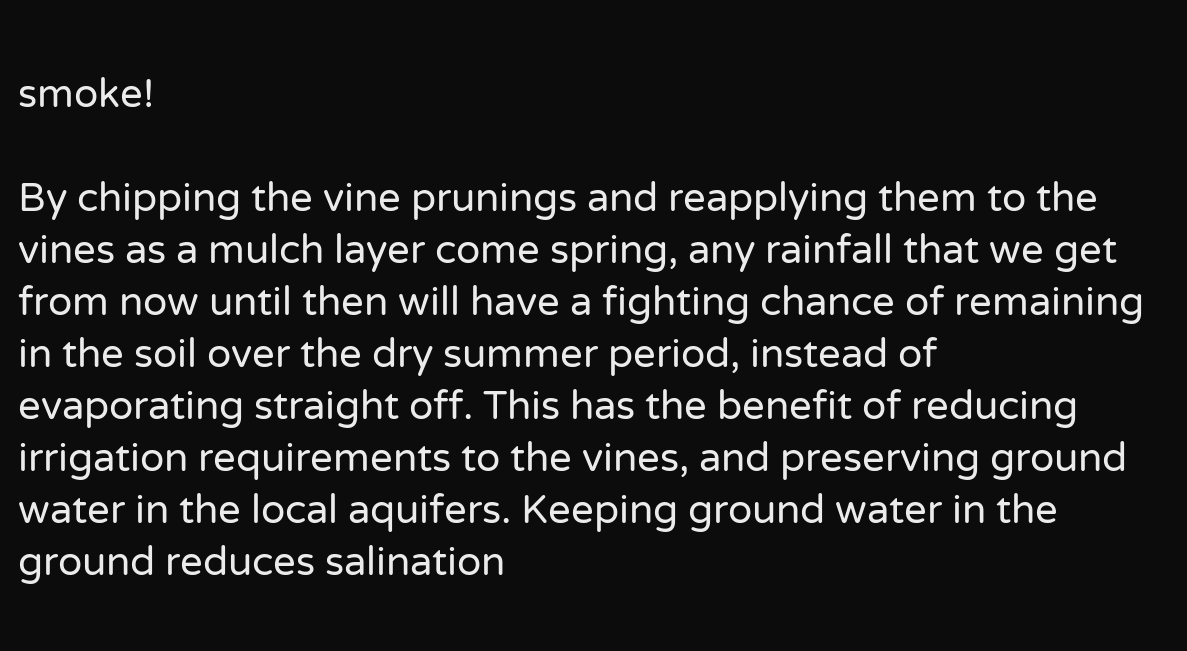smoke!

By chipping the vine prunings and reapplying them to the vines as a mulch layer come spring, any rainfall that we get from now until then will have a fighting chance of remaining in the soil over the dry summer period, instead of evaporating straight off. This has the benefit of reducing irrigation requirements to the vines, and preserving ground water in the local aquifers. Keeping ground water in the ground reduces salination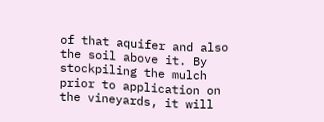of that aquifer and also the soil above it. By stockpiling the mulch prior to application on the vineyards, it will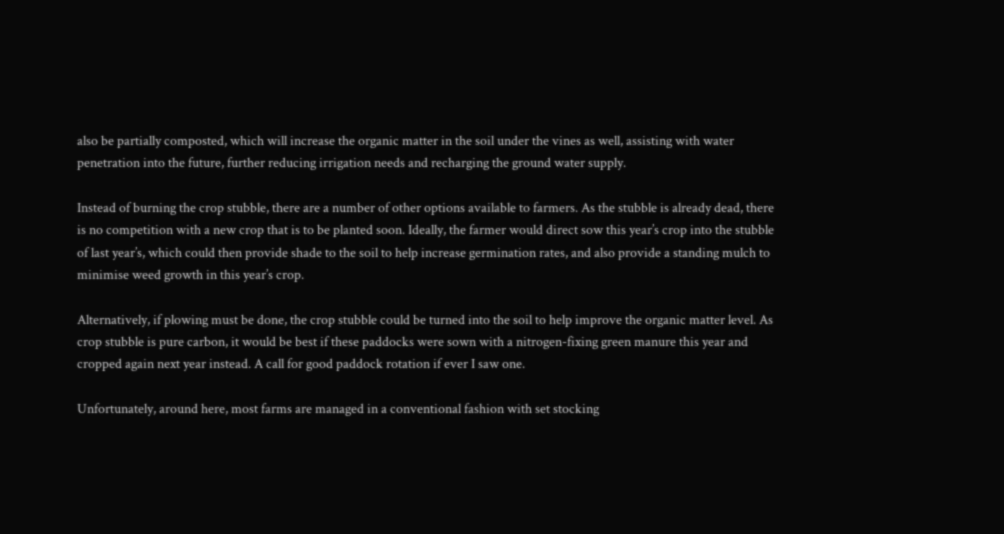also be partially composted, which will increase the organic matter in the soil under the vines as well, assisting with water penetration into the future, further reducing irrigation needs and recharging the ground water supply.

Instead of burning the crop stubble, there are a number of other options available to farmers. As the stubble is already dead, there is no competition with a new crop that is to be planted soon. Ideally, the farmer would direct sow this year’s crop into the stubble of last year’s, which could then provide shade to the soil to help increase germination rates, and also provide a standing mulch to minimise weed growth in this year’s crop.

Alternatively, if plowing must be done, the crop stubble could be turned into the soil to help improve the organic matter level. As crop stubble is pure carbon, it would be best if these paddocks were sown with a nitrogen-fixing green manure this year and cropped again next year instead. A call for good paddock rotation if ever I saw one.

Unfortunately, around here, most farms are managed in a conventional fashion with set stocking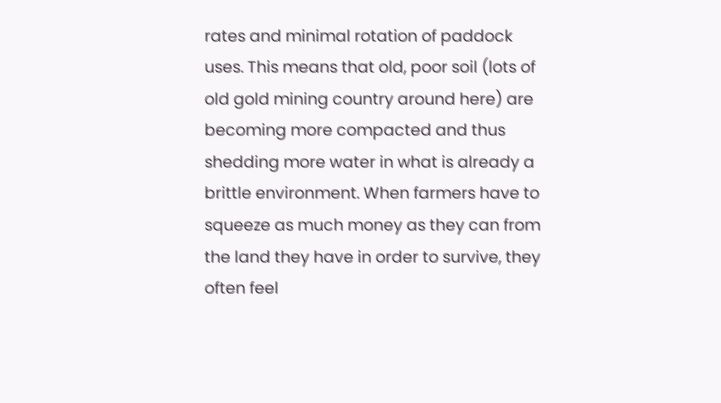rates and minimal rotation of paddock uses. This means that old, poor soil (lots of old gold mining country around here) are becoming more compacted and thus shedding more water in what is already a brittle environment. When farmers have to squeeze as much money as they can from the land they have in order to survive, they often feel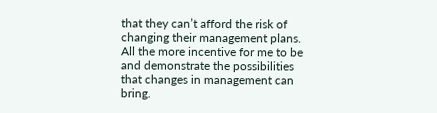that they can’t afford the risk of changing their management plans. All the more incentive for me to be and demonstrate the possibilities that changes in management can bring.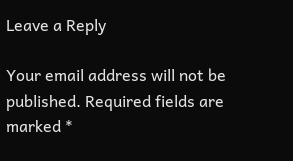Leave a Reply

Your email address will not be published. Required fields are marked *